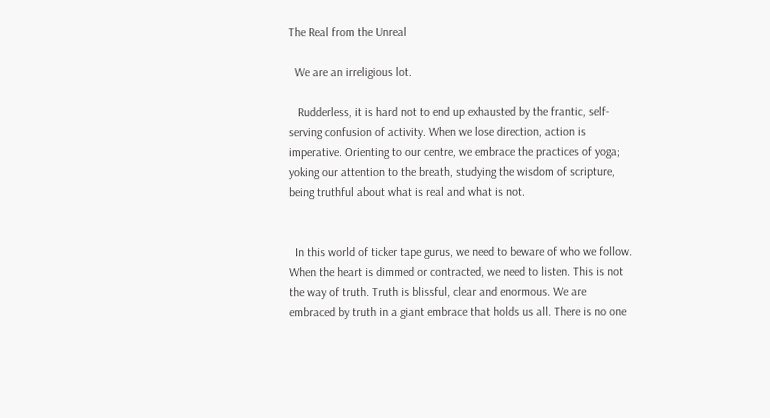The Real from the Unreal

  We are an irreligious lot.

   Rudderless, it is hard not to end up exhausted by the frantic, self-serving confusion of activity. When we lose direction, action is imperative. Orienting to our centre, we embrace the practices of yoga; yoking our attention to the breath, studying the wisdom of scripture, being truthful about what is real and what is not.


  In this world of ticker tape gurus, we need to beware of who we follow. When the heart is dimmed or contracted, we need to listen. This is not the way of truth. Truth is blissful, clear and enormous. We are embraced by truth in a giant embrace that holds us all. There is no one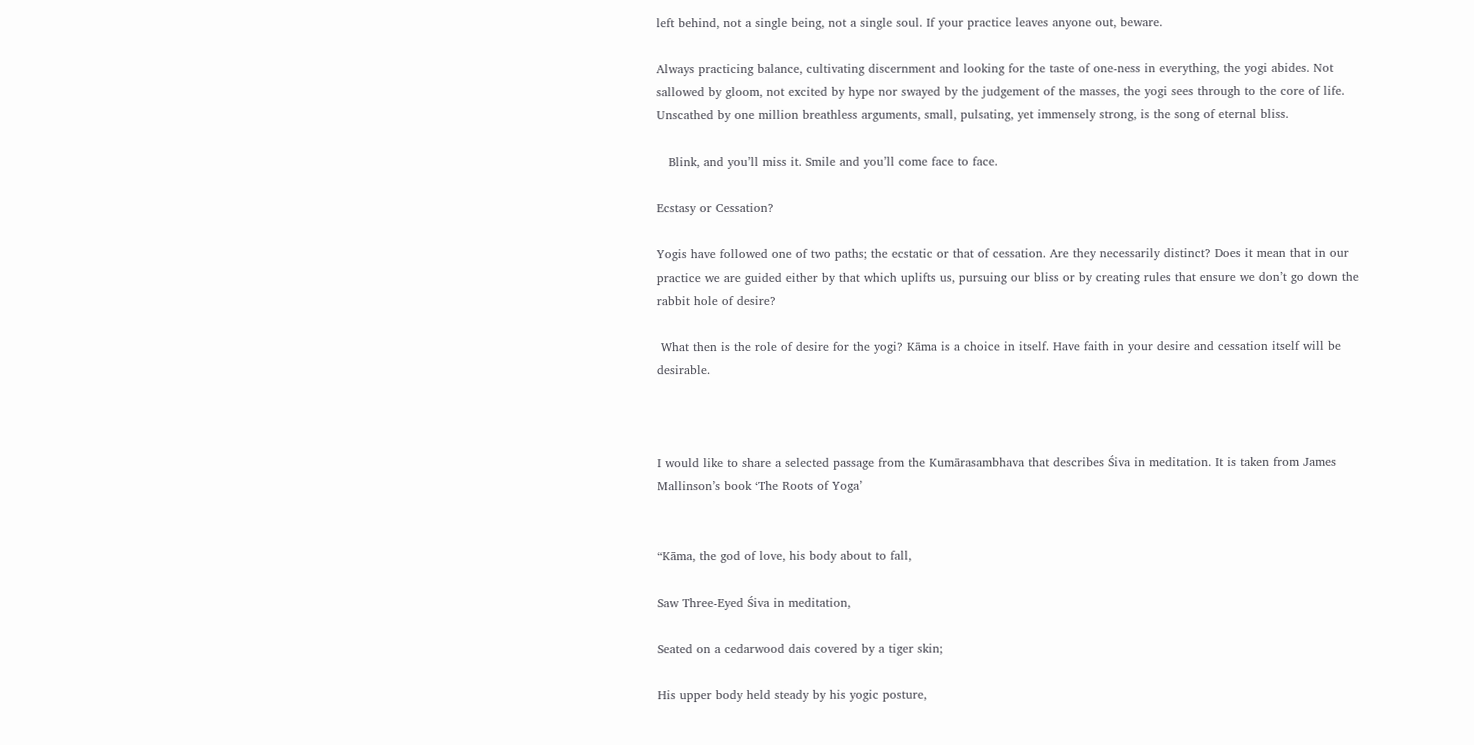left behind, not a single being, not a single soul. If your practice leaves anyone out, beware.

Always practicing balance, cultivating discernment and looking for the taste of one-ness in everything, the yogi abides. Not sallowed by gloom, not excited by hype nor swayed by the judgement of the masses, the yogi sees through to the core of life. Unscathed by one million breathless arguments, small, pulsating, yet immensely strong, is the song of eternal bliss.

   Blink, and you’ll miss it. Smile and you’ll come face to face.

Ecstasy or Cessation?

Yogis have followed one of two paths; the ecstatic or that of cessation. Are they necessarily distinct? Does it mean that in our practice we are guided either by that which uplifts us, pursuing our bliss or by creating rules that ensure we don’t go down the rabbit hole of desire?

 What then is the role of desire for the yogi? Kāma is a choice in itself. Have faith in your desire and cessation itself will be desirable.



I would like to share a selected passage from the Kumārasambhava that describes Śiva in meditation. It is taken from James Mallinson’s book ‘The Roots of Yoga’


“Kāma, the god of love, his body about to fall,

Saw Three-Eyed Śiva in meditation,

Seated on a cedarwood dais covered by a tiger skin;

His upper body held steady by his yogic posture,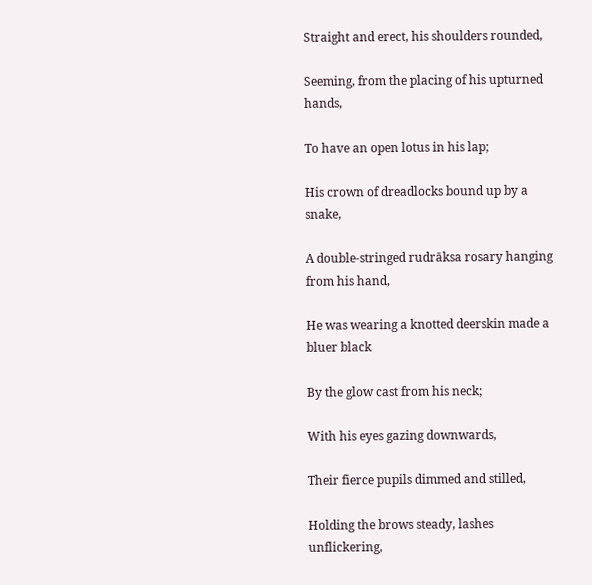Straight and erect, his shoulders rounded,

Seeming, from the placing of his upturned hands,

To have an open lotus in his lap;

His crown of dreadlocks bound up by a snake,

A double-stringed rudrāksa rosary hanging from his hand,

He was wearing a knotted deerskin made a bluer black

By the glow cast from his neck;

With his eyes gazing downwards,

Their fierce pupils dimmed and stilled,

Holding the brows steady, lashes unflickering,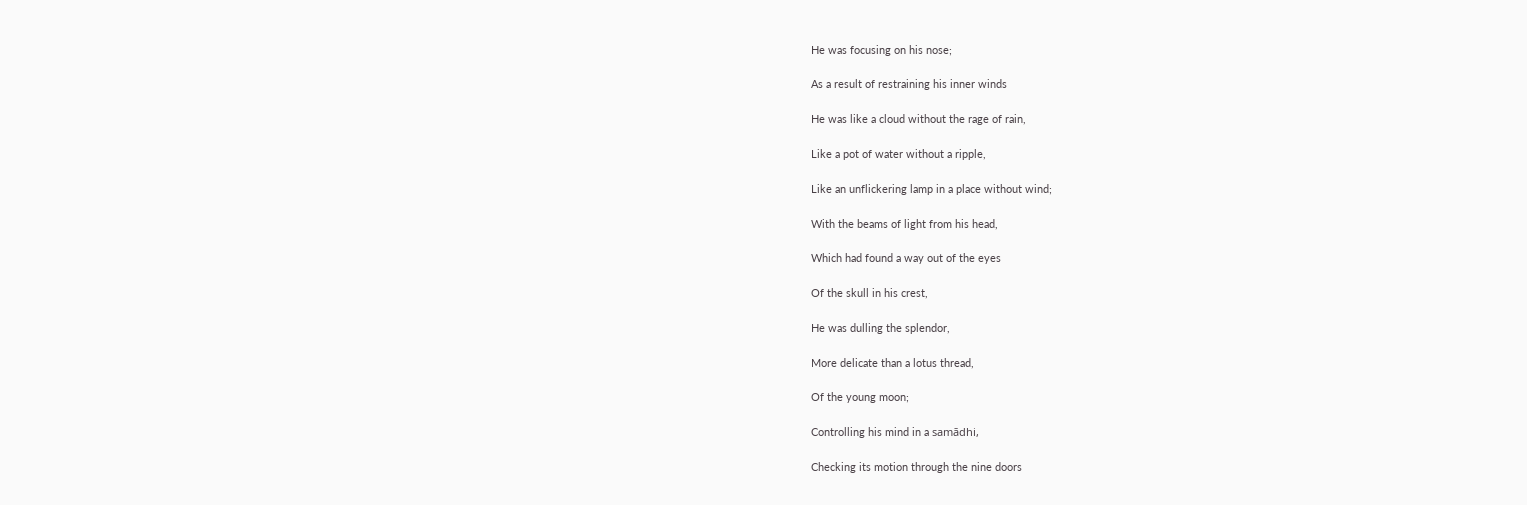He was focusing on his nose;

As a result of restraining his inner winds

He was like a cloud without the rage of rain,

Like a pot of water without a ripple,

Like an unflickering lamp in a place without wind;

With the beams of light from his head,

Which had found a way out of the eyes

Of the skull in his crest,

He was dulling the splendor,

More delicate than a lotus thread,

Of the young moon;

Controlling his mind in a samādhi,

Checking its motion through the nine doors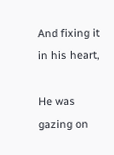And fixing it in his heart,

He was gazing on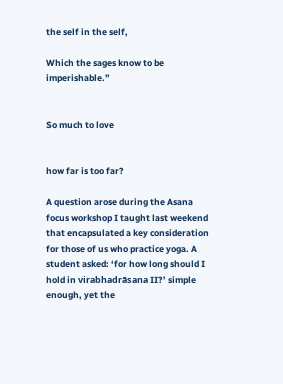the self in the self,

Which the sages know to be imperishable.”


So much to love


how far is too far?

A question arose during the Asana focus workshop I taught last weekend that encapsulated a key consideration for those of us who practice yoga. A student asked: ‘for how long should I hold in virabhadrāsana II?’ simple enough, yet the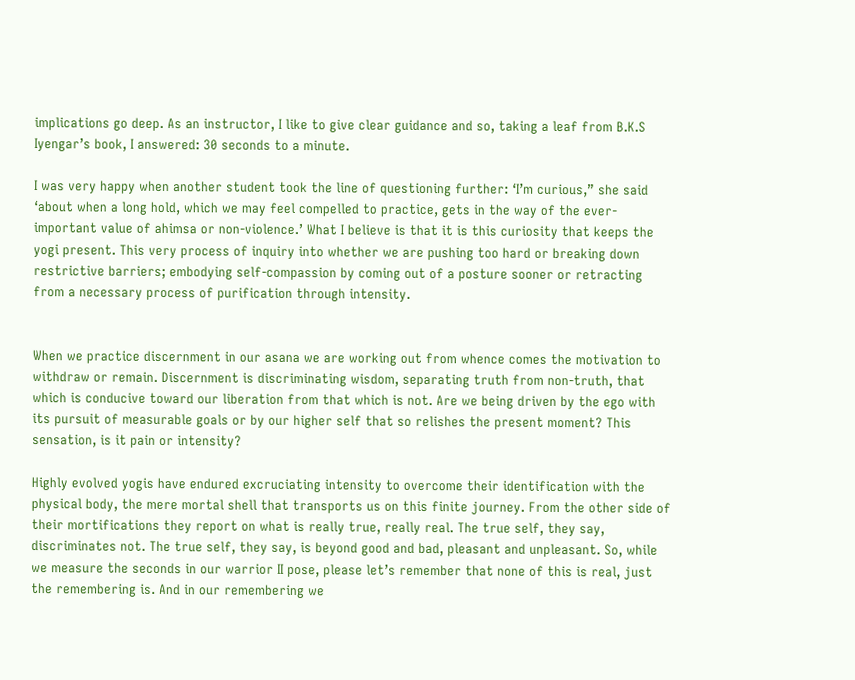implications go deep. As an instructor, I like to give clear guidance and so, taking a leaf from B.K.S Iyengar’s book, I answered: 30 seconds to a minute.

I was very happy when another student took the line of questioning further: ‘I’m curious,” she said ‘about when a long hold, which we may feel compelled to practice, gets in the way of the ever-important value of ahimsa or non-violence.’ What I believe is that it is this curiosity that keeps the yogi present. This very process of inquiry into whether we are pushing too hard or breaking down restrictive barriers; embodying self-compassion by coming out of a posture sooner or retracting from a necessary process of purification through intensity.


When we practice discernment in our asana we are working out from whence comes the motivation to withdraw or remain. Discernment is discriminating wisdom, separating truth from non-truth, that which is conducive toward our liberation from that which is not. Are we being driven by the ego with its pursuit of measurable goals or by our higher self that so relishes the present moment? This sensation, is it pain or intensity?

Highly evolved yogis have endured excruciating intensity to overcome their identification with the physical body, the mere mortal shell that transports us on this finite journey. From the other side of their mortifications they report on what is really true, really real. The true self, they say, discriminates not. The true self, they say, is beyond good and bad, pleasant and unpleasant. So, while we measure the seconds in our warrior II pose, please let’s remember that none of this is real, just the remembering is. And in our remembering we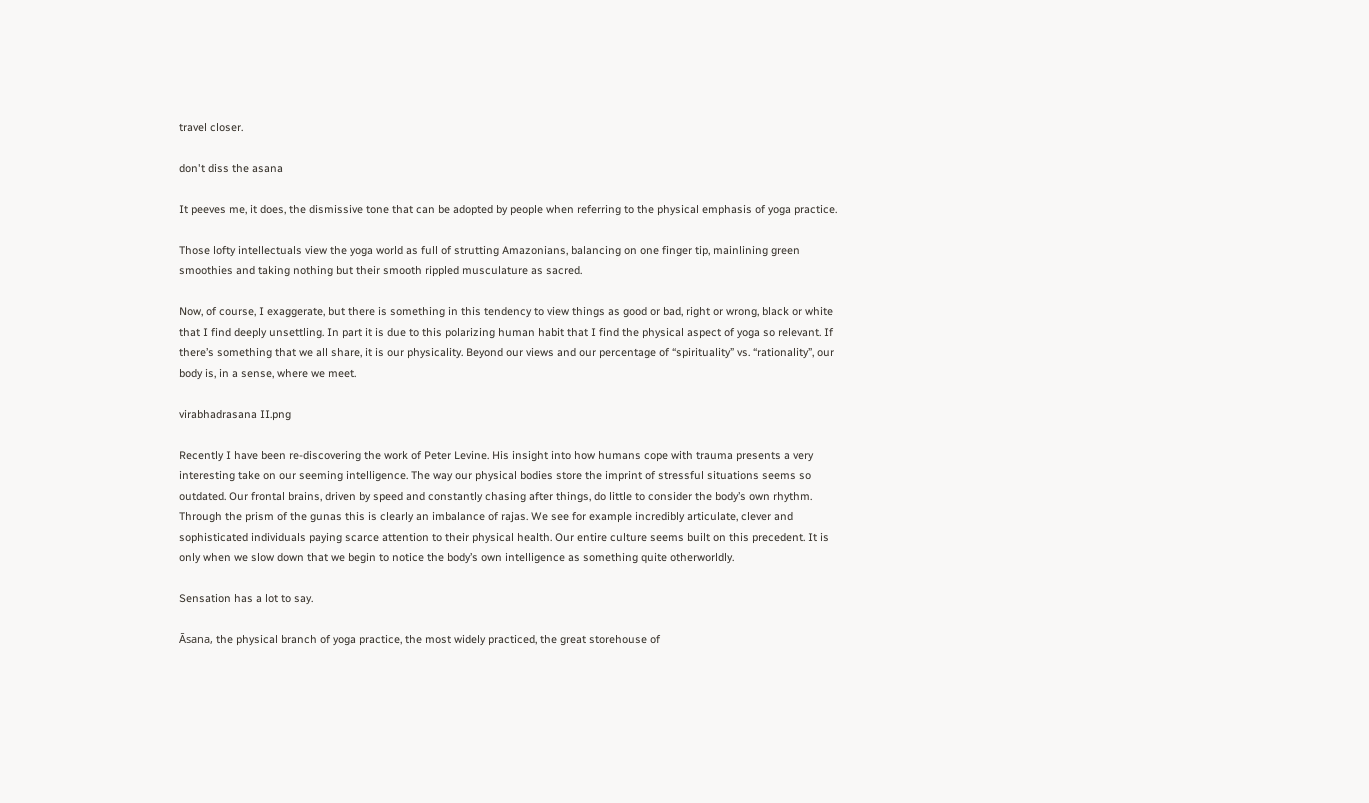travel closer.

don't diss the asana

It peeves me, it does, the dismissive tone that can be adopted by people when referring to the physical emphasis of yoga practice.

Those lofty intellectuals view the yoga world as full of strutting Amazonians, balancing on one finger tip, mainlining green smoothies and taking nothing but their smooth rippled musculature as sacred.

Now, of course, I exaggerate, but there is something in this tendency to view things as good or bad, right or wrong, black or white that I find deeply unsettling. In part it is due to this polarizing human habit that I find the physical aspect of yoga so relevant. If there’s something that we all share, it is our physicality. Beyond our views and our percentage of “spirituality” vs. “rationality”, our body is, in a sense, where we meet.

virabhadrasana II.png

Recently I have been re-discovering the work of Peter Levine. His insight into how humans cope with trauma presents a very interesting take on our seeming intelligence. The way our physical bodies store the imprint of stressful situations seems so outdated. Our frontal brains, driven by speed and constantly chasing after things, do little to consider the body’s own rhythm. Through the prism of the gunas this is clearly an imbalance of rajas. We see for example incredibly articulate, clever and sophisticated individuals paying scarce attention to their physical health. Our entire culture seems built on this precedent. It is only when we slow down that we begin to notice the body’s own intelligence as something quite otherworldly.

Sensation has a lot to say.

Āsana, the physical branch of yoga practice, the most widely practiced, the great storehouse of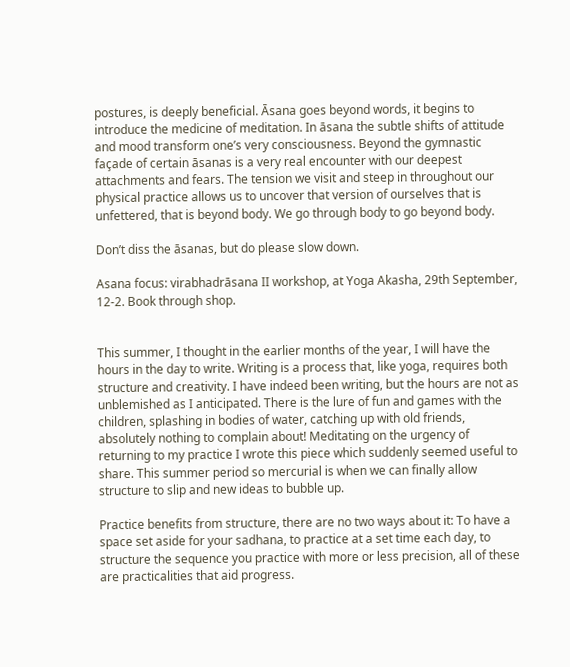postures, is deeply beneficial. Āsana goes beyond words, it begins to introduce the medicine of meditation. In āsana the subtle shifts of attitude and mood transform one’s very consciousness. Beyond the gymnastic façade of certain āsanas is a very real encounter with our deepest attachments and fears. The tension we visit and steep in throughout our physical practice allows us to uncover that version of ourselves that is unfettered, that is beyond body. We go through body to go beyond body.

Don’t diss the āsanas, but do please slow down.

Asana focus: virabhadrāsana II workshop, at Yoga Akasha, 29th September, 12-2. Book through shop.


This summer, I thought in the earlier months of the year, I will have the hours in the day to write. Writing is a process that, like yoga, requires both structure and creativity. I have indeed been writing, but the hours are not as unblemished as I anticipated. There is the lure of fun and games with the children, splashing in bodies of water, catching up with old friends, absolutely nothing to complain about! Meditating on the urgency of returning to my practice I wrote this piece which suddenly seemed useful to share. This summer period so mercurial is when we can finally allow structure to slip and new ideas to bubble up.

Practice benefits from structure, there are no two ways about it: To have a space set aside for your sadhana, to practice at a set time each day, to structure the sequence you practice with more or less precision, all of these are practicalities that aid progress.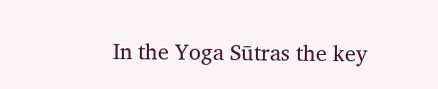In the Yoga Sūtras the key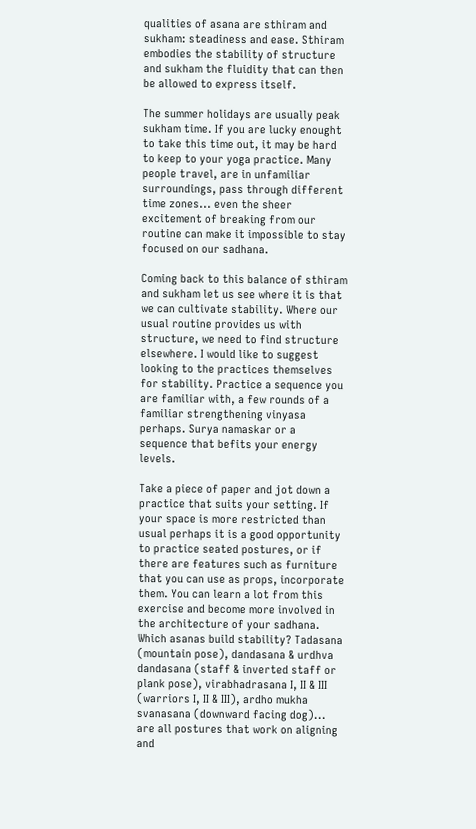qualities of asana are sthiram and sukham: steadiness and ease. Sthiram embodies the stability of structure and sukham the fluidity that can then be allowed to express itself.

The summer holidays are usually peak sukham time. If you are lucky enought to take this time out, it may be hard to keep to your yoga practice. Many people travel, are in unfamiliar surroundings, pass through different time zones... even the sheer excitement of breaking from our routine can make it impossible to stay focused on our sadhana.

Coming back to this balance of sthiram and sukham let us see where it is that we can cultivate stability. Where our usual routine provides us with structure, we need to find structure elsewhere. I would like to suggest looking to the practices themselves for stability. Practice a sequence you are familiar with, a few rounds of a familiar strengthening vinyasa perhaps. Surya namaskar or a sequence that befits your energy levels.

Take a piece of paper and jot down a practice that suits your setting. If your space is more restricted than usual perhaps it is a good opportunity to practice seated postures, or if there are features such as furniture that you can use as props, incorporate them. You can learn a lot from this exercise and become more involved in the architecture of your sadhana. Which asanas build stability? Tadasana (mountain pose), dandasana & urdhva dandasana (staff & inverted staff or plank pose), virabhadrasana I, II & III (warriors I, II & III), ardho mukha svanasana (downward facing dog)... are all postures that work on aligning and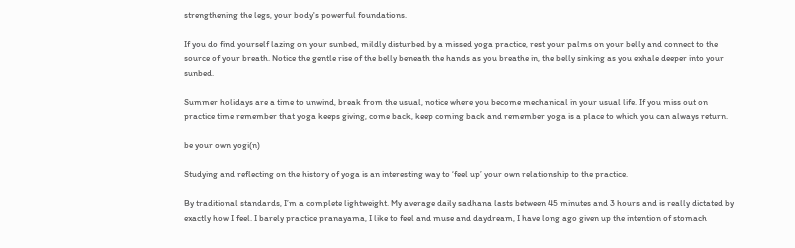strengthening the legs, your body's powerful foundations.

If you do find yourself lazing on your sunbed, mildly disturbed by a missed yoga practice, rest your palms on your belly and connect to the source of your breath. Notice the gentle rise of the belly beneath the hands as you breathe in, the belly sinking as you exhale deeper into your sunbed.

Summer holidays are a time to unwind, break from the usual, notice where you become mechanical in your usual life. If you miss out on practice time remember that yoga keeps giving, come back, keep coming back and remember yoga is a place to which you can always return.

be your own yogi(n)

Studying and reflecting on the history of yoga is an interesting way to ‘feel up’ your own relationship to the practice.

By traditional standards, I’m a complete lightweight. My average daily sadhana lasts between 45 minutes and 3 hours and is really dictated by exactly how I feel. I barely practice pranayama, I like to feel and muse and daydream, I have long ago given up the intention of stomach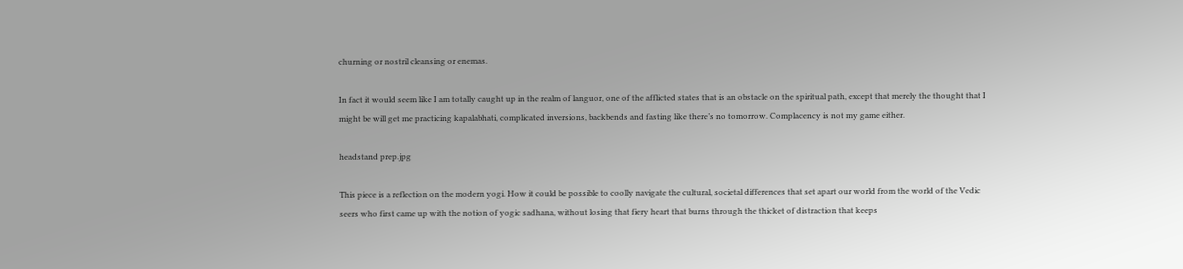churning or nostril cleansing or enemas.

In fact it would seem like I am totally caught up in the realm of languor, one of the afflicted states that is an obstacle on the spiritual path, except that merely the thought that I might be will get me practicing kapalabhati, complicated inversions, backbends and fasting like there’s no tomorrow. Complacency is not my game either.

headstand prep.jpg

This piece is a reflection on the modern yogi. How it could be possible to coolly navigate the cultural, societal differences that set apart our world from the world of the Vedic seers who first came up with the notion of yogic sadhana, without losing that fiery heart that burns through the thicket of distraction that keeps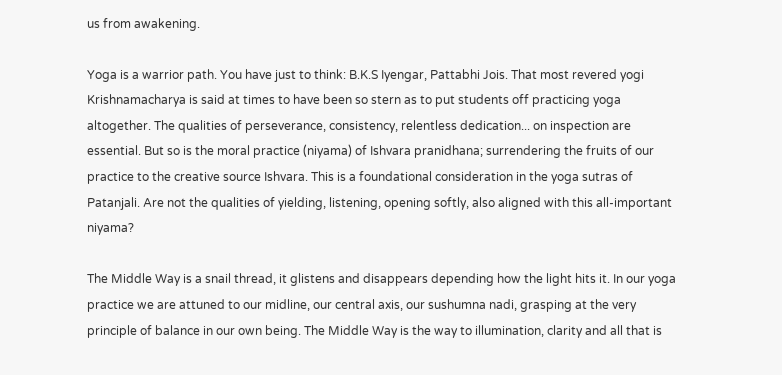us from awakening.

Yoga is a warrior path. You have just to think: B.K.S Iyengar, Pattabhi Jois. That most revered yogi Krishnamacharya is said at times to have been so stern as to put students off practicing yoga altogether. The qualities of perseverance, consistency, relentless dedication... on inspection are essential. But so is the moral practice (niyama) of Ishvara pranidhana; surrendering the fruits of our practice to the creative source Ishvara. This is a foundational consideration in the yoga sutras of Patanjali. Are not the qualities of yielding, listening, opening softly, also aligned with this all-important niyama?

The Middle Way is a snail thread, it glistens and disappears depending how the light hits it. In our yoga practice we are attuned to our midline, our central axis, our sushumna nadi, grasping at the very principle of balance in our own being. The Middle Way is the way to illumination, clarity and all that is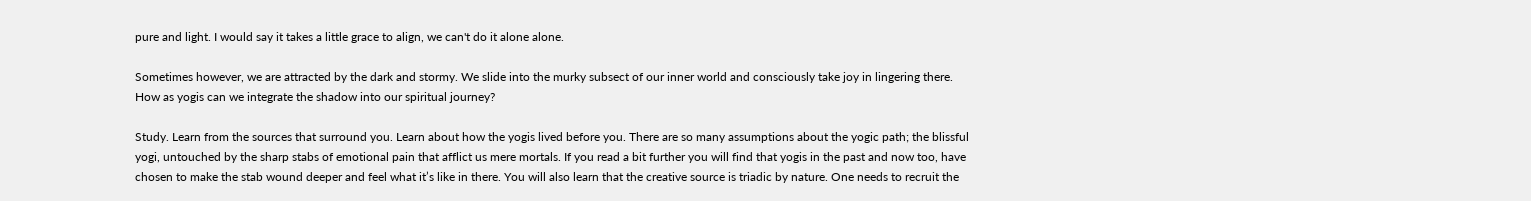pure and light. I would say it takes a little grace to align, we can't do it alone alone.

Sometimes however, we are attracted by the dark and stormy. We slide into the murky subsect of our inner world and consciously take joy in lingering there. How as yogis can we integrate the shadow into our spiritual journey?

Study. Learn from the sources that surround you. Learn about how the yogis lived before you. There are so many assumptions about the yogic path; the blissful yogi, untouched by the sharp stabs of emotional pain that afflict us mere mortals. If you read a bit further you will find that yogis in the past and now too, have chosen to make the stab wound deeper and feel what it’s like in there. You will also learn that the creative source is triadic by nature. One needs to recruit the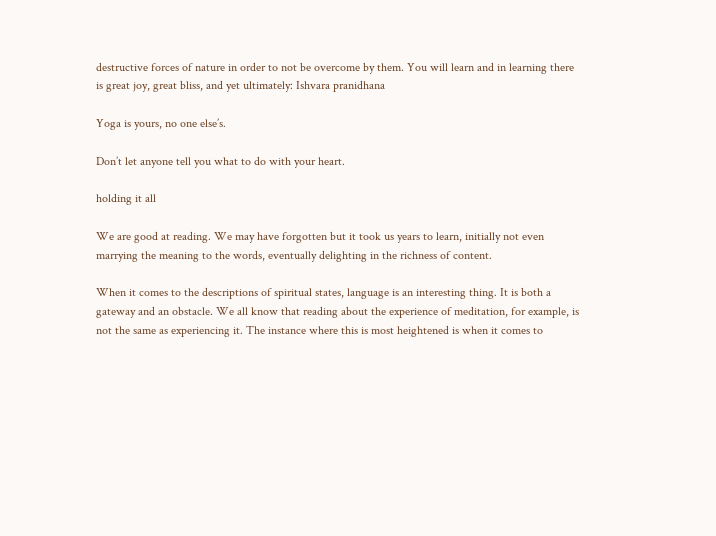destructive forces of nature in order to not be overcome by them. You will learn and in learning there is great joy, great bliss, and yet ultimately: Ishvara pranidhana

Yoga is yours, no one else’s.

Don’t let anyone tell you what to do with your heart.

holding it all

We are good at reading. We may have forgotten but it took us years to learn, initially not even marrying the meaning to the words, eventually delighting in the richness of content.

When it comes to the descriptions of spiritual states, language is an interesting thing. It is both a gateway and an obstacle. We all know that reading about the experience of meditation, for example, is not the same as experiencing it. The instance where this is most heightened is when it comes to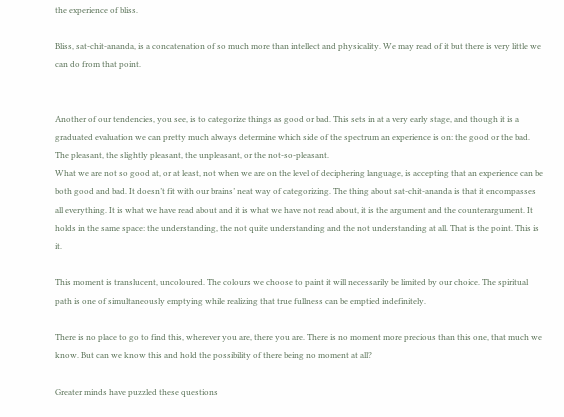the experience of bliss.

Bliss, sat-chit-ananda, is a concatenation of so much more than intellect and physicality. We may read of it but there is very little we can do from that point.


Another of our tendencies, you see, is to categorize things as good or bad. This sets in at a very early stage, and though it is a graduated evaluation we can pretty much always determine which side of the spectrum an experience is on: the good or the bad. The pleasant, the slightly pleasant, the unpleasant, or the not-so-pleasant.
What we are not so good at, or at least, not when we are on the level of deciphering language, is accepting that an experience can be both good and bad. It doesn’t fit with our brains’ neat way of categorizing. The thing about sat-chit-ananda is that it encompasses all everything. It is what we have read about and it is what we have not read about, it is the argument and the counterargument. It holds in the same space: the understanding, the not quite understanding and the not understanding at all. That is the point. This is it.

This moment is translucent, uncoloured. The colours we choose to paint it will necessarily be limited by our choice. The spiritual path is one of simultaneously emptying while realizing that true fullness can be emptied indefinitely.

There is no place to go to find this, wherever you are, there you are. There is no moment more precious than this one, that much we know. But can we know this and hold the possibility of there being no moment at all?

Greater minds have puzzled these questions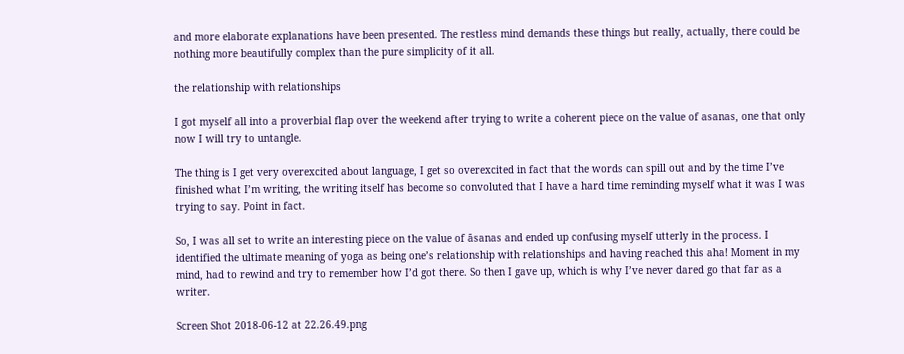and more elaborate explanations have been presented. The restless mind demands these things but really, actually, there could be nothing more beautifully complex than the pure simplicity of it all.

the relationship with relationships

I got myself all into a proverbial flap over the weekend after trying to write a coherent piece on the value of asanas, one that only now I will try to untangle.

The thing is I get very overexcited about language, I get so overexcited in fact that the words can spill out and by the time I’ve finished what I’m writing, the writing itself has become so convoluted that I have a hard time reminding myself what it was I was trying to say. Point in fact.

So, I was all set to write an interesting piece on the value of āsanas and ended up confusing myself utterly in the process. I identified the ultimate meaning of yoga as being one’s relationship with relationships and having reached this aha! Moment in my mind, had to rewind and try to remember how I’d got there. So then I gave up, which is why I’ve never dared go that far as a writer.

Screen Shot 2018-06-12 at 22.26.49.png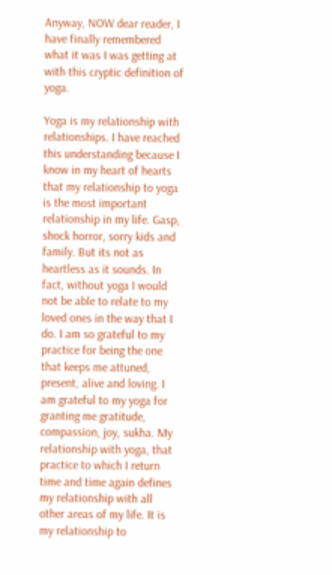Anyway, NOW dear reader, I have finally remembered what it was I was getting at with this cryptic definition of yoga.

Yoga is my relationship with relationships. I have reached this understanding because I know in my heart of hearts that my relationship to yoga is the most important relationship in my life. Gasp, shock horror, sorry kids and family. But its not as heartless as it sounds. In fact, without yoga I would not be able to relate to my loved ones in the way that I do. I am so grateful to my practice for being the one that keeps me attuned, present, alive and loving. I am grateful to my yoga for granting me gratitude, compassion, joy, sukha. My relationship with yoga, that practice to which I return time and time again defines my relationship with all other areas of my life. It is my relationship to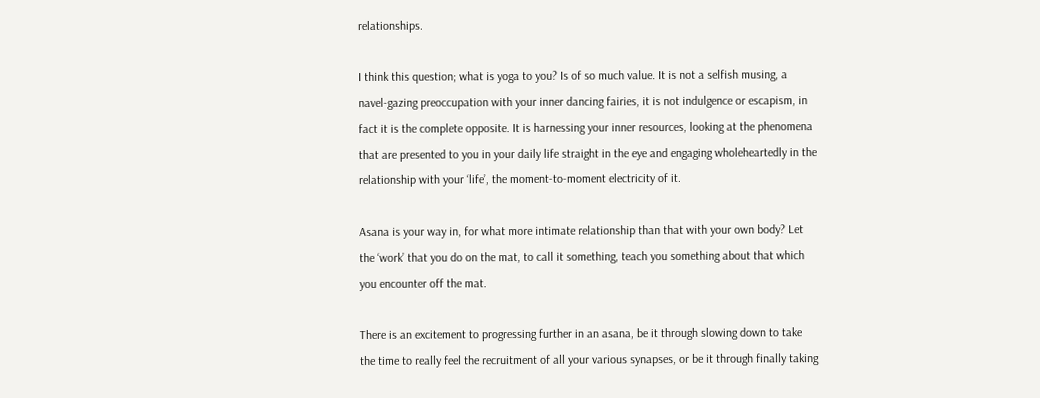relationships.

I think this question; what is yoga to you? Is of so much value. It is not a selfish musing, a navel-gazing preoccupation with your inner dancing fairies, it is not indulgence or escapism, in fact it is the complete opposite. It is harnessing your inner resources, looking at the phenomena that are presented to you in your daily life straight in the eye and engaging wholeheartedly in the relationship with your ‘life’, the moment-to-moment electricity of it.

Asana is your way in, for what more intimate relationship than that with your own body? Let the ‘work’ that you do on the mat, to call it something, teach you something about that which you encounter off the mat.

There is an excitement to progressing further in an asana, be it through slowing down to take the time to really feel the recruitment of all your various synapses, or be it through finally taking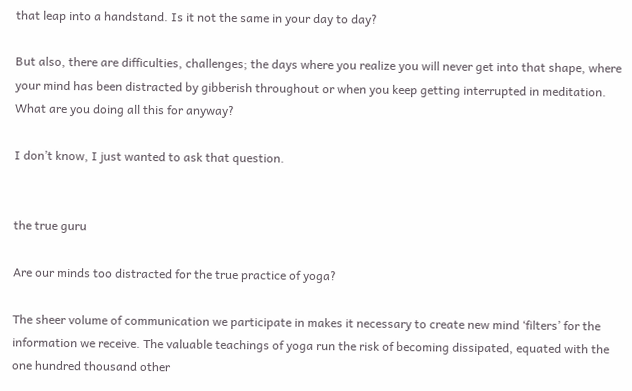that leap into a handstand. Is it not the same in your day to day?

But also, there are difficulties, challenges; the days where you realize you will never get into that shape, where your mind has been distracted by gibberish throughout or when you keep getting interrupted in meditation. What are you doing all this for anyway?

I don’t know, I just wanted to ask that question.


the true guru

Are our minds too distracted for the true practice of yoga?

The sheer volume of communication we participate in makes it necessary to create new mind ‘filters’ for the information we receive. The valuable teachings of yoga run the risk of becoming dissipated, equated with the one hundred thousand other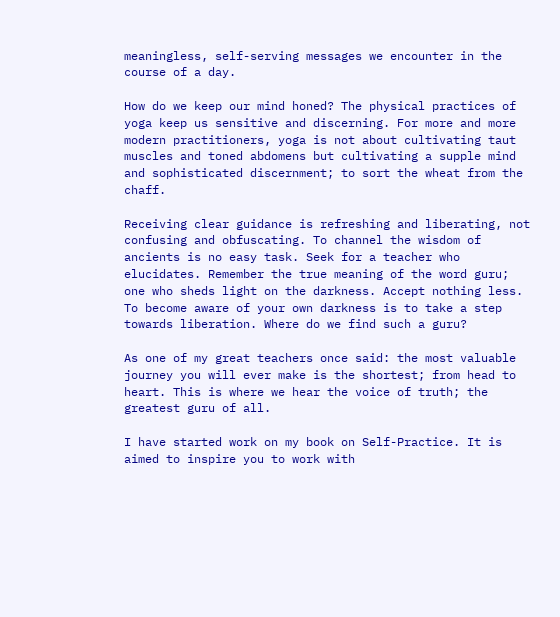meaningless, self-serving messages we encounter in the course of a day.

How do we keep our mind honed? The physical practices of yoga keep us sensitive and discerning. For more and more modern practitioners, yoga is not about cultivating taut muscles and toned abdomens but cultivating a supple mind and sophisticated discernment; to sort the wheat from the chaff.

Receiving clear guidance is refreshing and liberating, not confusing and obfuscating. To channel the wisdom of ancients is no easy task. Seek for a teacher who elucidates. Remember the true meaning of the word guru; one who sheds light on the darkness. Accept nothing less. To become aware of your own darkness is to take a step towards liberation. Where do we find such a guru?

As one of my great teachers once said: the most valuable journey you will ever make is the shortest; from head to heart. This is where we hear the voice of truth; the greatest guru of all.

I have started work on my book on Self-Practice. It is aimed to inspire you to work with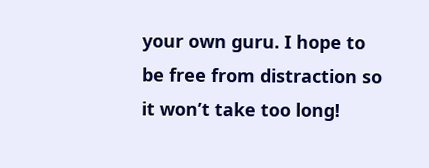your own guru. I hope to be free from distraction so it won’t take too long!